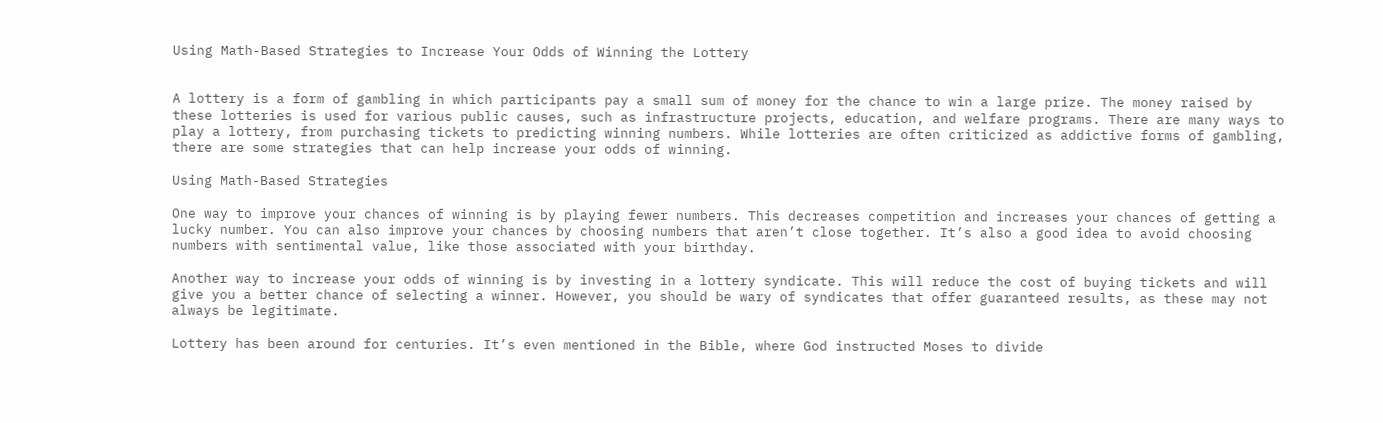Using Math-Based Strategies to Increase Your Odds of Winning the Lottery


A lottery is a form of gambling in which participants pay a small sum of money for the chance to win a large prize. The money raised by these lotteries is used for various public causes, such as infrastructure projects, education, and welfare programs. There are many ways to play a lottery, from purchasing tickets to predicting winning numbers. While lotteries are often criticized as addictive forms of gambling, there are some strategies that can help increase your odds of winning.

Using Math-Based Strategies

One way to improve your chances of winning is by playing fewer numbers. This decreases competition and increases your chances of getting a lucky number. You can also improve your chances by choosing numbers that aren’t close together. It’s also a good idea to avoid choosing numbers with sentimental value, like those associated with your birthday.

Another way to increase your odds of winning is by investing in a lottery syndicate. This will reduce the cost of buying tickets and will give you a better chance of selecting a winner. However, you should be wary of syndicates that offer guaranteed results, as these may not always be legitimate.

Lottery has been around for centuries. It’s even mentioned in the Bible, where God instructed Moses to divide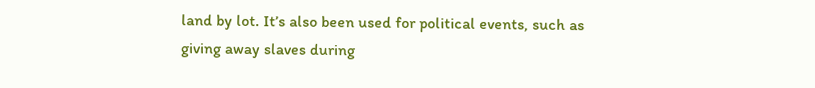land by lot. It’s also been used for political events, such as giving away slaves during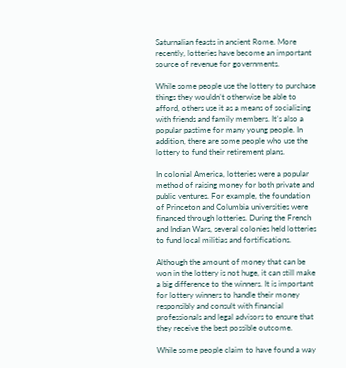Saturnalian feasts in ancient Rome. More recently, lotteries have become an important source of revenue for governments.

While some people use the lottery to purchase things they wouldn’t otherwise be able to afford, others use it as a means of socializing with friends and family members. It’s also a popular pastime for many young people. In addition, there are some people who use the lottery to fund their retirement plans.

In colonial America, lotteries were a popular method of raising money for both private and public ventures. For example, the foundation of Princeton and Columbia universities were financed through lotteries. During the French and Indian Wars, several colonies held lotteries to fund local militias and fortifications.

Although the amount of money that can be won in the lottery is not huge, it can still make a big difference to the winners. It is important for lottery winners to handle their money responsibly and consult with financial professionals and legal advisors to ensure that they receive the best possible outcome.

While some people claim to have found a way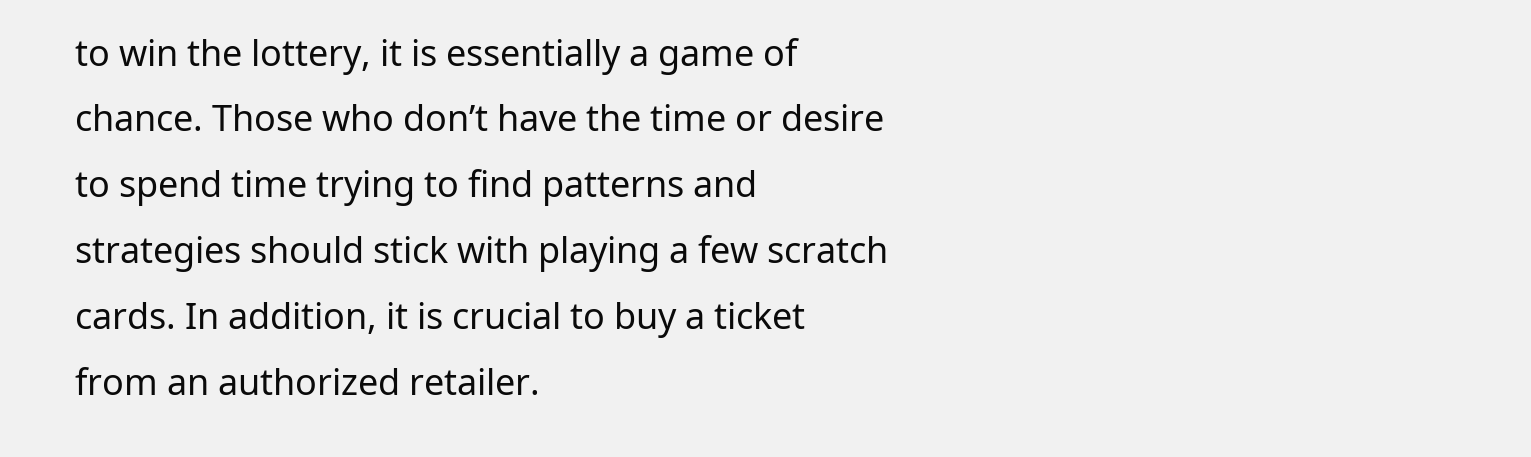to win the lottery, it is essentially a game of chance. Those who don’t have the time or desire to spend time trying to find patterns and strategies should stick with playing a few scratch cards. In addition, it is crucial to buy a ticket from an authorized retailer.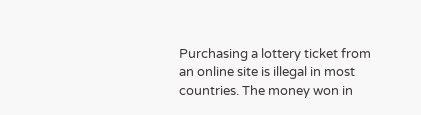Purchasing a lottery ticket from an online site is illegal in most countries. The money won in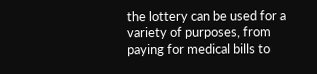the lottery can be used for a variety of purposes, from paying for medical bills to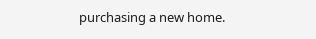purchasing a new home.